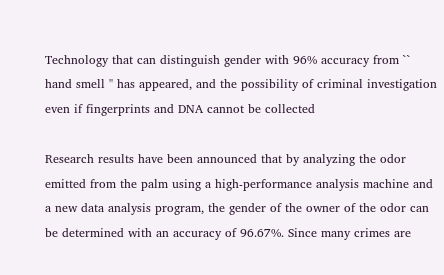Technology that can distinguish gender with 96% accuracy from `` hand smell '' has appeared, and the possibility of criminal investigation even if fingerprints and DNA cannot be collected

Research results have been announced that by analyzing the odor emitted from the palm using a high-performance analysis machine and a new data analysis program, the gender of the owner of the odor can be determined with an accuracy of 96.67%. Since many crimes are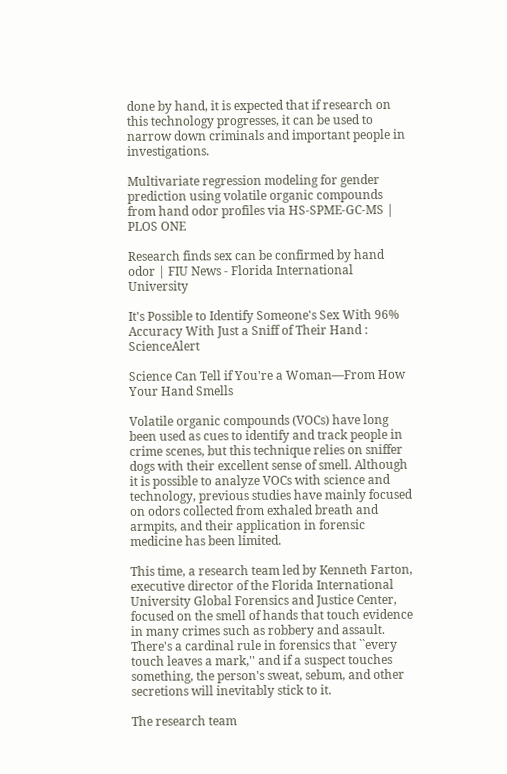done by hand, it is expected that if research on this technology progresses, it can be used to narrow down criminals and important people in investigations.

Multivariate regression modeling for gender prediction using volatile organic compounds from hand odor profiles via HS-SPME-GC-MS | PLOS ONE

Research finds sex can be confirmed by hand odor | FIU News - Florida International University

It's Possible to Identify Someone's Sex With 96% Accuracy With Just a Sniff of Their Hand : ScienceAlert

Science Can Tell if You're a Woman—From How Your Hand Smells

Volatile organic compounds (VOCs) have long been used as cues to identify and track people in crime scenes, but this technique relies on sniffer dogs with their excellent sense of smell. Although it is possible to analyze VOCs with science and technology, previous studies have mainly focused on odors collected from exhaled breath and armpits, and their application in forensic medicine has been limited.

This time, a research team led by Kenneth Farton, executive director of the Florida International University Global Forensics and Justice Center, focused on the smell of hands that touch evidence in many crimes such as robbery and assault. There's a cardinal rule in forensics that ``every touch leaves a mark,'' and if a suspect touches something, the person's sweat, sebum, and other secretions will inevitably stick to it.

The research team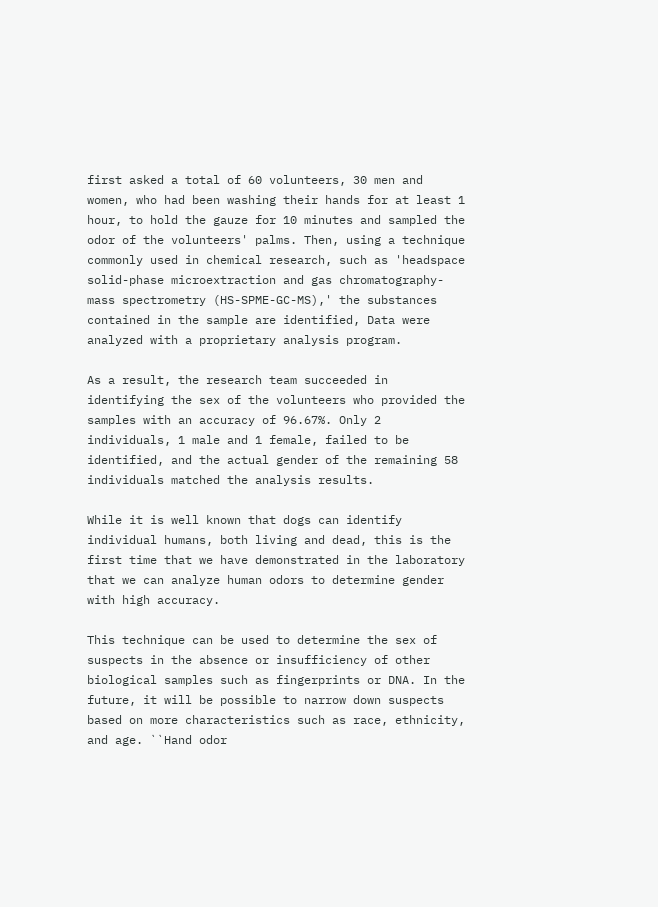first asked a total of 60 volunteers, 30 men and women, who had been washing their hands for at least 1 hour, to hold the gauze for 10 minutes and sampled the odor of the volunteers' palms. Then, using a technique commonly used in chemical research, such as 'headspace solid-phase microextraction and gas chromatography-mass spectrometry (HS-SPME-GC-MS),' the substances contained in the sample are identified, Data were analyzed with a proprietary analysis program.

As a result, the research team succeeded in identifying the sex of the volunteers who provided the samples with an accuracy of 96.67%. Only 2 individuals, 1 male and 1 female, failed to be identified, and the actual gender of the remaining 58 individuals matched the analysis results.

While it is well known that dogs can identify individual humans, both living and dead, this is the first time that we have demonstrated in the laboratory that we can analyze human odors to determine gender with high accuracy.

This technique can be used to determine the sex of suspects in the absence or insufficiency of other biological samples such as fingerprints or DNA. In the future, it will be possible to narrow down suspects based on more characteristics such as race, ethnicity, and age. ``Hand odor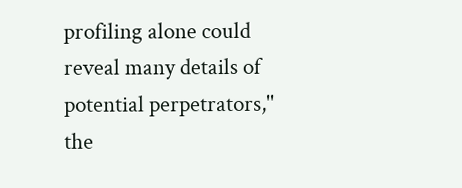profiling alone could reveal many details of potential perpetrators,'' the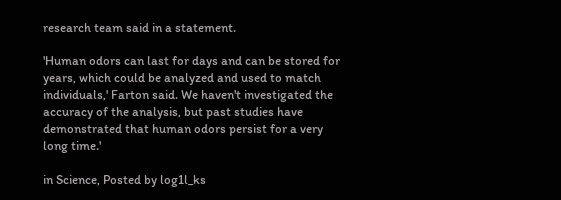research team said in a statement.

'Human odors can last for days and can be stored for years, which could be analyzed and used to match individuals,' Farton said. We haven't investigated the accuracy of the analysis, but past studies have demonstrated that human odors persist for a very long time.'

in Science, Posted by log1l_ks